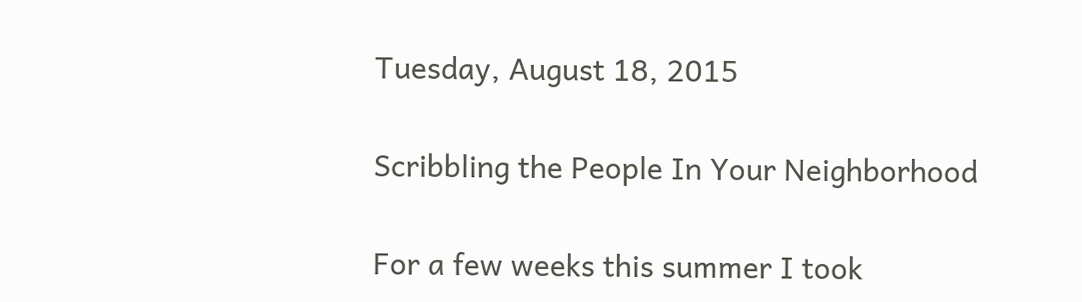Tuesday, August 18, 2015

Scribbling the People In Your Neighborhood

For a few weeks this summer I took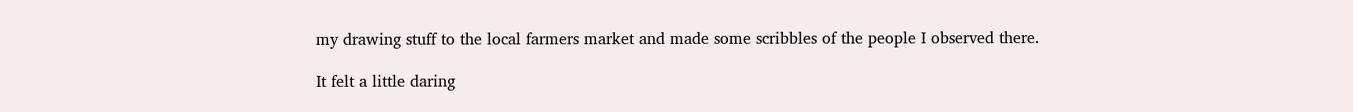my drawing stuff to the local farmers market and made some scribbles of the people I observed there.

It felt a little daring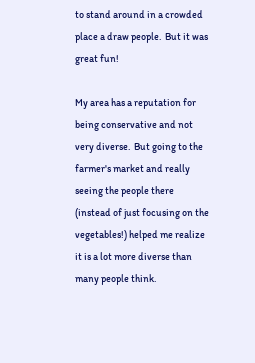to stand around in a crowded place a draw people.  But it was great fun!

My area has a reputation for being conservative and not very diverse.  But going to the farmer's market and really seeing the people there (instead of just focusing on the vegetables!) helped me realize it is a lot more diverse than many people think.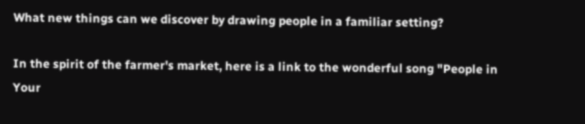What new things can we discover by drawing people in a familiar setting?

In the spirit of the farmer's market, here is a link to the wonderful song "People in Your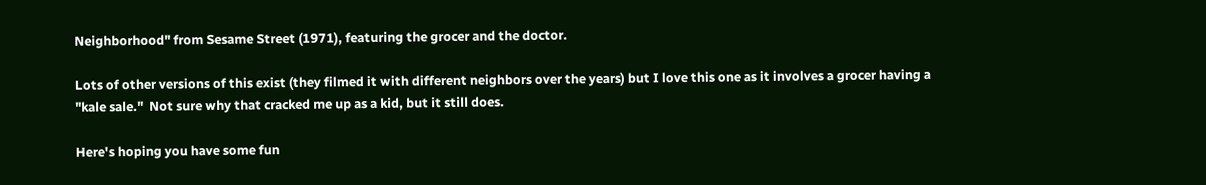Neighborhood" from Sesame Street (1971), featuring the grocer and the doctor.

Lots of other versions of this exist (they filmed it with different neighbors over the years) but I love this one as it involves a grocer having a "kale sale."  Not sure why that cracked me up as a kid, but it still does.

Here's hoping you have some fun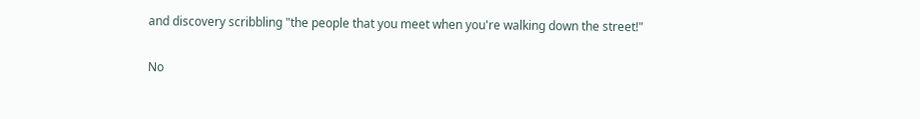and discovery scribbling "the people that you meet when you're walking down the street!"

No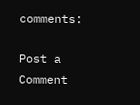comments:

Post a Comment